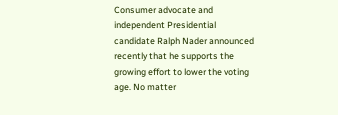Consumer advocate and independent Presidential candidate Ralph Nader announced recently that he supports the growing effort to lower the voting age. No matter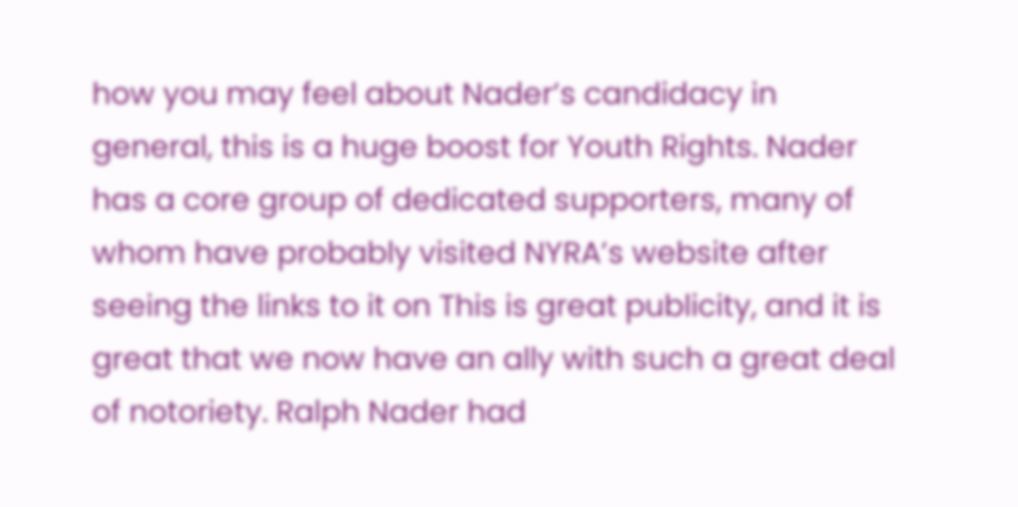how you may feel about Nader’s candidacy in general, this is a huge boost for Youth Rights. Nader has a core group of dedicated supporters, many of whom have probably visited NYRA’s website after seeing the links to it on This is great publicity, and it is great that we now have an ally with such a great deal of notoriety. Ralph Nader had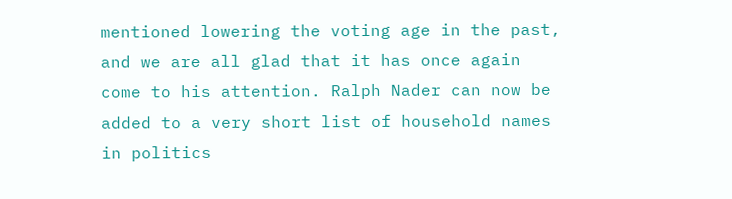mentioned lowering the voting age in the past, and we are all glad that it has once again come to his attention. Ralph Nader can now be added to a very short list of household names in politics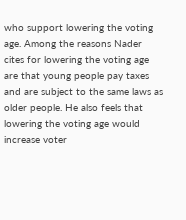who support lowering the voting age. Among the reasons Nader cites for lowering the voting age are that young people pay taxes and are subject to the same laws as older people. He also feels that lowering the voting age would increase voter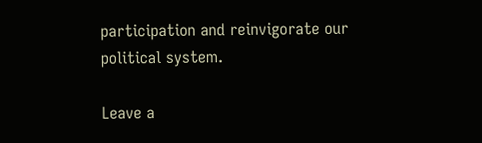participation and reinvigorate our political system.

Leave a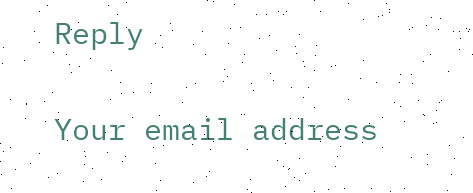Reply

Your email address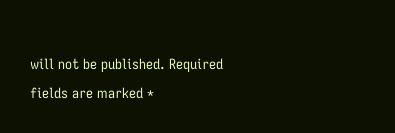will not be published. Required fields are marked *